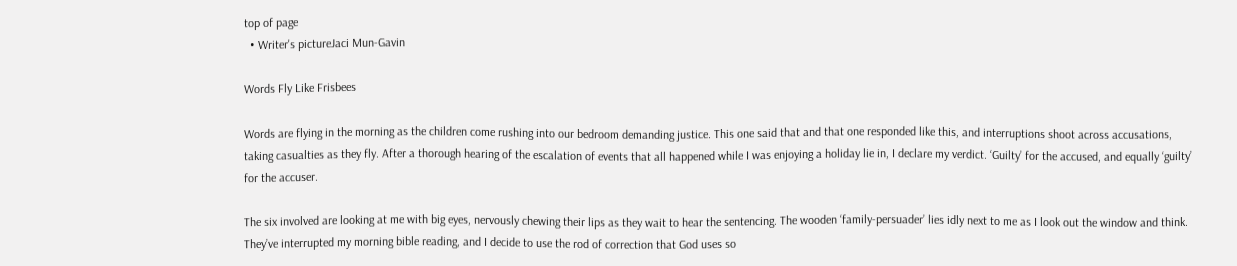top of page
  • Writer's pictureJaci Mun-Gavin

Words Fly Like Frisbees

Words are flying in the morning as the children come rushing into our bedroom demanding justice. This one said that and that one responded like this, and interruptions shoot across accusations, taking casualties as they fly. After a thorough hearing of the escalation of events that all happened while I was enjoying a holiday lie in, I declare my verdict. ‘Guilty’ for the accused, and equally ‘guilty’ for the accuser.

The six involved are looking at me with big eyes, nervously chewing their lips as they wait to hear the sentencing. The wooden ‘family-persuader’ lies idly next to me as I look out the window and think. They’ve interrupted my morning bible reading, and I decide to use the rod of correction that God uses so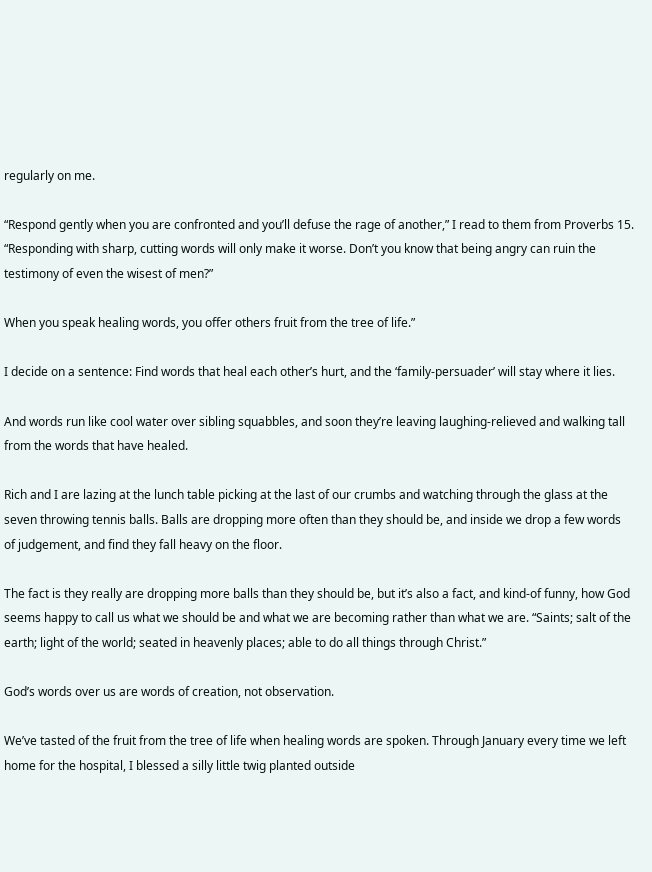regularly on me.

“Respond gently when you are confronted and you’ll defuse the rage of another,” I read to them from Proverbs 15. “Responding with sharp, cutting words will only make it worse. Don’t you know that being angry can ruin the testimony of even the wisest of men?”

When you speak healing words, you offer others fruit from the tree of life.”

I decide on a sentence: Find words that heal each other’s hurt, and the ‘family-persuader’ will stay where it lies.

And words run like cool water over sibling squabbles, and soon they’re leaving laughing-relieved and walking tall from the words that have healed.

Rich and I are lazing at the lunch table picking at the last of our crumbs and watching through the glass at the seven throwing tennis balls. Balls are dropping more often than they should be, and inside we drop a few words of judgement, and find they fall heavy on the floor.

The fact is they really are dropping more balls than they should be, but it’s also a fact, and kind-of funny, how God seems happy to call us what we should be and what we are becoming rather than what we are. “Saints; salt of the earth; light of the world; seated in heavenly places; able to do all things through Christ.”

God’s words over us are words of creation, not observation.

We’ve tasted of the fruit from the tree of life when healing words are spoken. Through January every time we left home for the hospital, I blessed a silly little twig planted outside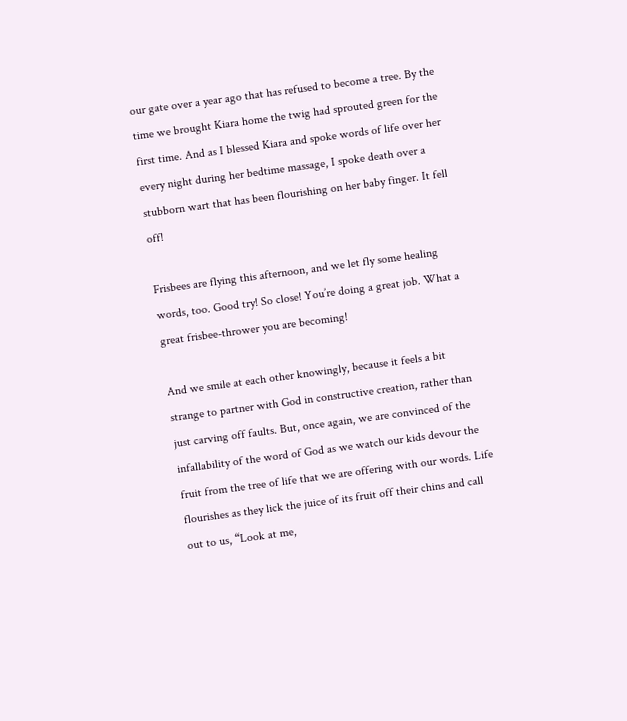our gate over a year ago that has refused to become a tree. By the time we brought Kiara home the twig had sprouted green for the first time. And as I blessed Kiara and spoke words of life over her every night during her bedtime massage, I spoke death over a stubborn wart that has been flourishing on her baby finger. It fell off!

Frisbees are flying this afternoon, and we let fly some healing words, too. Good try! So close! You’re doing a great job. What a great frisbee-thrower you are becoming!

And we smile at each other knowingly, because it feels a bit strange to partner with God in constructive creation, rather than just carving off faults. But, once again, we are convinced of the infallability of the word of God as we watch our kids devour the fruit from the tree of life that we are offering with our words. Life flourishes as they lick the juice of its fruit off their chins and call out to us, “Look at me,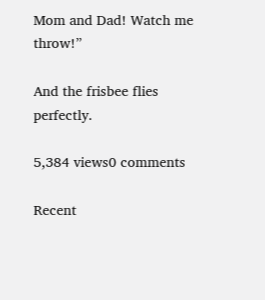Mom and Dad! Watch me throw!”

And the frisbee flies perfectly.

5,384 views0 comments

Recent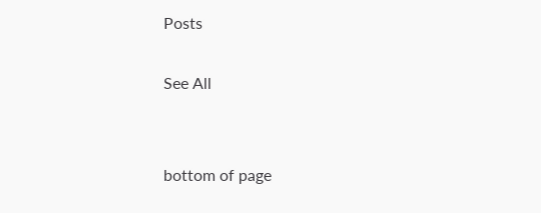Posts

See All


bottom of page